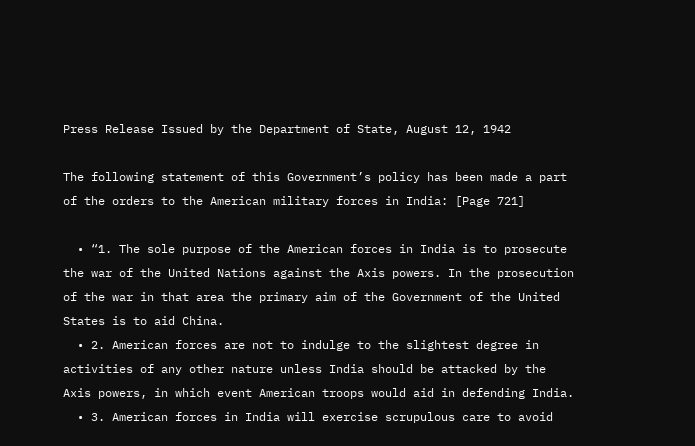Press Release Issued by the Department of State, August 12, 1942

The following statement of this Government’s policy has been made a part of the orders to the American military forces in India: [Page 721]

  • “1. The sole purpose of the American forces in India is to prosecute the war of the United Nations against the Axis powers. In the prosecution of the war in that area the primary aim of the Government of the United States is to aid China.
  • 2. American forces are not to indulge to the slightest degree in activities of any other nature unless India should be attacked by the Axis powers, in which event American troops would aid in defending India.
  • 3. American forces in India will exercise scrupulous care to avoid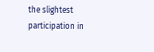the slightest participation in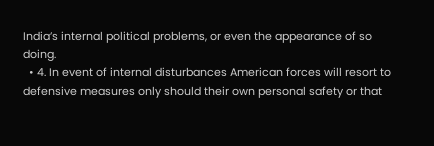India’s internal political problems, or even the appearance of so doing.
  • 4. In event of internal disturbances American forces will resort to defensive measures only should their own personal safety or that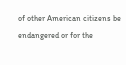of other American citizens be endangered or for the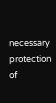necessary protection of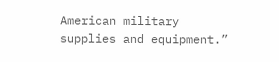American military supplies and equipment.”